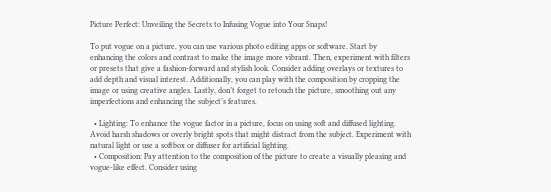Picture Perfect: Unveiling the Secrets to Infusing Vogue into Your Snaps!

To put vogue on a picture, you can use various photo editing apps or software. Start by enhancing the colors and contrast to make the image more vibrant. Then, experiment with filters or presets that give a fashion-forward and stylish look. Consider adding overlays or textures to add depth and visual interest. Additionally, you can play with the composition by cropping the image or using creative angles. Lastly, don’t forget to retouch the picture, smoothing out any imperfections and enhancing the subject’s features.

  • Lighting: To enhance the vogue factor in a picture, focus on using soft and diffused lighting. Avoid harsh shadows or overly bright spots that might distract from the subject. Experiment with natural light or use a softbox or diffuser for artificial lighting.
  • Composition: Pay attention to the composition of the picture to create a visually pleasing and vogue-like effect. Consider using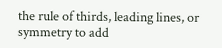the rule of thirds, leading lines, or symmetry to add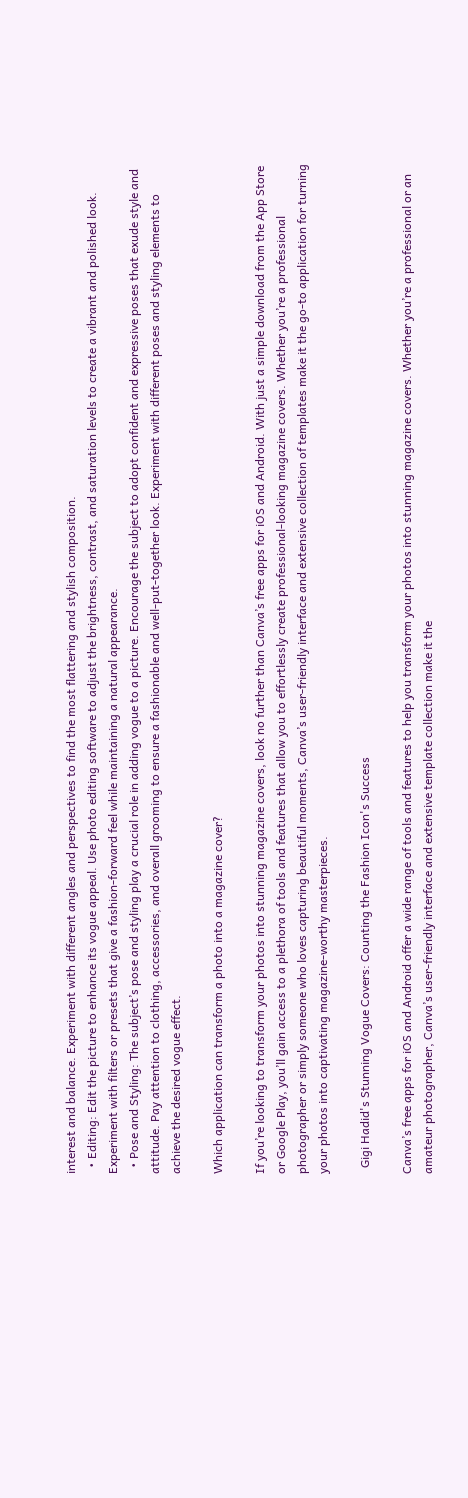interest and balance. Experiment with different angles and perspectives to find the most flattering and stylish composition.
  • Editing: Edit the picture to enhance its vogue appeal. Use photo editing software to adjust the brightness, contrast, and saturation levels to create a vibrant and polished look. Experiment with filters or presets that give a fashion-forward feel while maintaining a natural appearance.
  • Pose and Styling: The subject’s pose and styling play a crucial role in adding vogue to a picture. Encourage the subject to adopt confident and expressive poses that exude style and attitude. Pay attention to clothing, accessories, and overall grooming to ensure a fashionable and well-put-together look. Experiment with different poses and styling elements to achieve the desired vogue effect.

Which application can transform a photo into a magazine cover?

If you’re looking to transform your photos into stunning magazine covers, look no further than Canva’s free apps for iOS and Android. With just a simple download from the App Store or Google Play, you’ll gain access to a plethora of tools and features that allow you to effortlessly create professional-looking magazine covers. Whether you’re a professional photographer or simply someone who loves capturing beautiful moments, Canva’s user-friendly interface and extensive collection of templates make it the go-to application for turning your photos into captivating magazine-worthy masterpieces.

  Gigi Hadid's Stunning Vogue Covers: Counting the Fashion Icon's Success

Canva’s free apps for iOS and Android offer a wide range of tools and features to help you transform your photos into stunning magazine covers. Whether you’re a professional or an amateur photographer, Canva’s user-friendly interface and extensive template collection make it the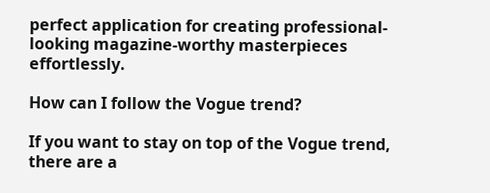perfect application for creating professional-looking magazine-worthy masterpieces effortlessly.

How can I follow the Vogue trend?

If you want to stay on top of the Vogue trend, there are a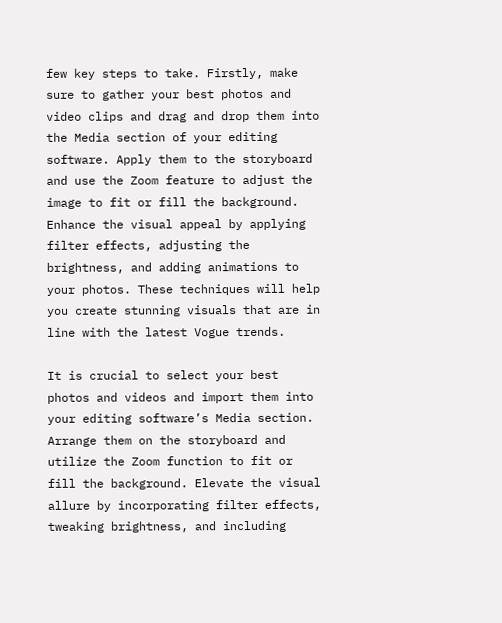few key steps to take. Firstly, make sure to gather your best photos and video clips and drag and drop them into the Media section of your editing software. Apply them to the storyboard and use the Zoom feature to adjust the image to fit or fill the background. Enhance the visual appeal by applying filter effects, adjusting the brightness, and adding animations to your photos. These techniques will help you create stunning visuals that are in line with the latest Vogue trends.

It is crucial to select your best photos and videos and import them into your editing software’s Media section. Arrange them on the storyboard and utilize the Zoom function to fit or fill the background. Elevate the visual allure by incorporating filter effects, tweaking brightness, and including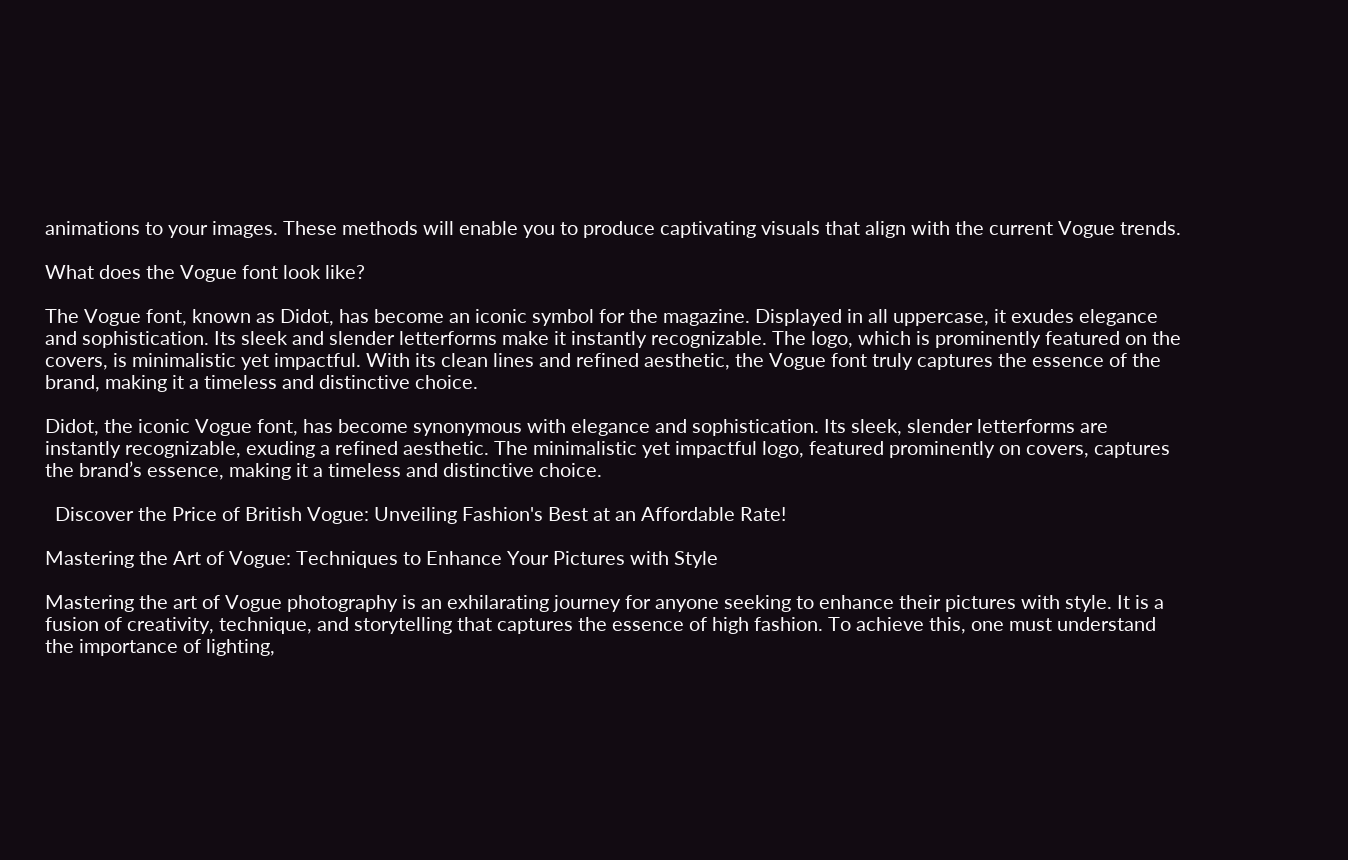animations to your images. These methods will enable you to produce captivating visuals that align with the current Vogue trends.

What does the Vogue font look like?

The Vogue font, known as Didot, has become an iconic symbol for the magazine. Displayed in all uppercase, it exudes elegance and sophistication. Its sleek and slender letterforms make it instantly recognizable. The logo, which is prominently featured on the covers, is minimalistic yet impactful. With its clean lines and refined aesthetic, the Vogue font truly captures the essence of the brand, making it a timeless and distinctive choice.

Didot, the iconic Vogue font, has become synonymous with elegance and sophistication. Its sleek, slender letterforms are instantly recognizable, exuding a refined aesthetic. The minimalistic yet impactful logo, featured prominently on covers, captures the brand’s essence, making it a timeless and distinctive choice.

  Discover the Price of British Vogue: Unveiling Fashion's Best at an Affordable Rate!

Mastering the Art of Vogue: Techniques to Enhance Your Pictures with Style

Mastering the art of Vogue photography is an exhilarating journey for anyone seeking to enhance their pictures with style. It is a fusion of creativity, technique, and storytelling that captures the essence of high fashion. To achieve this, one must understand the importance of lighting,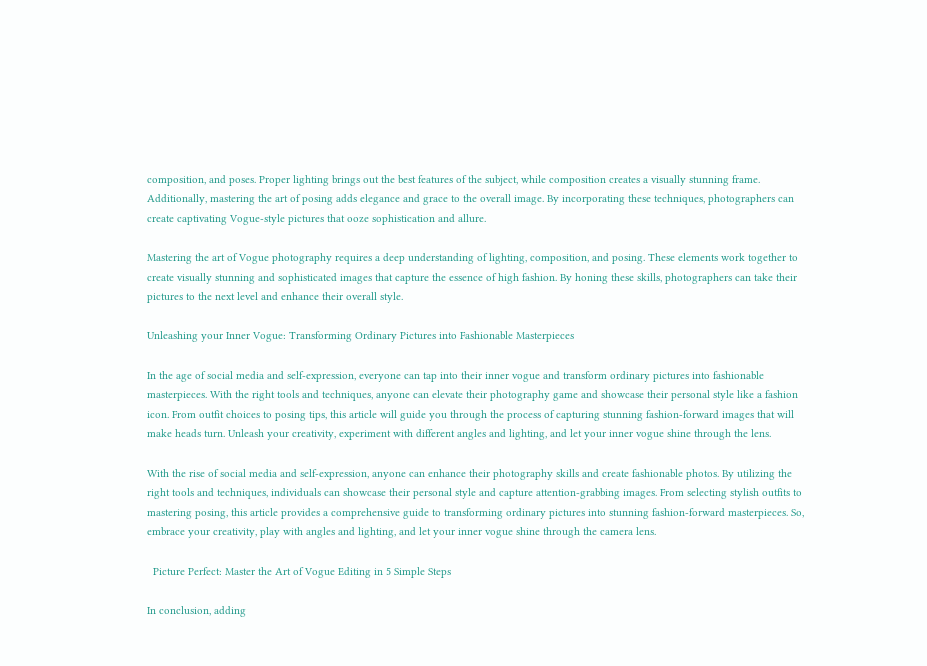composition, and poses. Proper lighting brings out the best features of the subject, while composition creates a visually stunning frame. Additionally, mastering the art of posing adds elegance and grace to the overall image. By incorporating these techniques, photographers can create captivating Vogue-style pictures that ooze sophistication and allure.

Mastering the art of Vogue photography requires a deep understanding of lighting, composition, and posing. These elements work together to create visually stunning and sophisticated images that capture the essence of high fashion. By honing these skills, photographers can take their pictures to the next level and enhance their overall style.

Unleashing your Inner Vogue: Transforming Ordinary Pictures into Fashionable Masterpieces

In the age of social media and self-expression, everyone can tap into their inner vogue and transform ordinary pictures into fashionable masterpieces. With the right tools and techniques, anyone can elevate their photography game and showcase their personal style like a fashion icon. From outfit choices to posing tips, this article will guide you through the process of capturing stunning fashion-forward images that will make heads turn. Unleash your creativity, experiment with different angles and lighting, and let your inner vogue shine through the lens.

With the rise of social media and self-expression, anyone can enhance their photography skills and create fashionable photos. By utilizing the right tools and techniques, individuals can showcase their personal style and capture attention-grabbing images. From selecting stylish outfits to mastering posing, this article provides a comprehensive guide to transforming ordinary pictures into stunning fashion-forward masterpieces. So, embrace your creativity, play with angles and lighting, and let your inner vogue shine through the camera lens.

  Picture Perfect: Master the Art of Vogue Editing in 5 Simple Steps

In conclusion, adding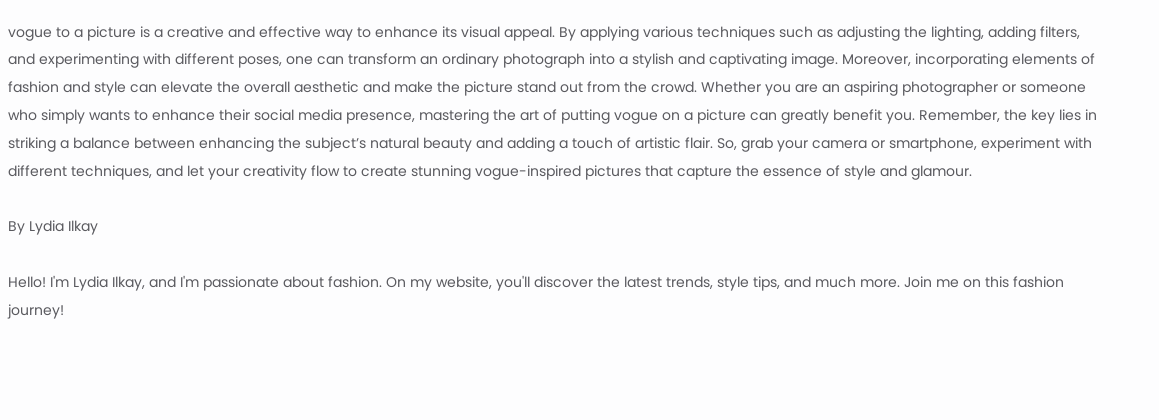vogue to a picture is a creative and effective way to enhance its visual appeal. By applying various techniques such as adjusting the lighting, adding filters, and experimenting with different poses, one can transform an ordinary photograph into a stylish and captivating image. Moreover, incorporating elements of fashion and style can elevate the overall aesthetic and make the picture stand out from the crowd. Whether you are an aspiring photographer or someone who simply wants to enhance their social media presence, mastering the art of putting vogue on a picture can greatly benefit you. Remember, the key lies in striking a balance between enhancing the subject’s natural beauty and adding a touch of artistic flair. So, grab your camera or smartphone, experiment with different techniques, and let your creativity flow to create stunning vogue-inspired pictures that capture the essence of style and glamour.

By Lydia Ilkay

Hello! I'm Lydia Ilkay, and I'm passionate about fashion. On my website, you'll discover the latest trends, style tips, and much more. Join me on this fashion journey!